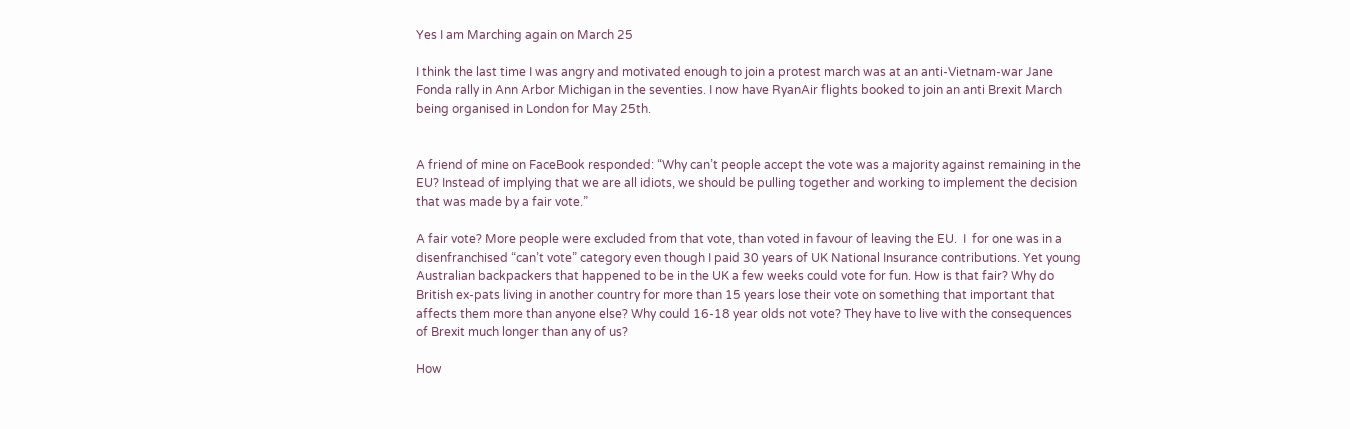Yes I am Marching again on March 25

I think the last time I was angry and motivated enough to join a protest march was at an anti-Vietnam-war Jane Fonda rally in Ann Arbor Michigan in the seventies. I now have RyanAir flights booked to join an anti Brexit March being organised in London for May 25th.


A friend of mine on FaceBook responded: “Why can’t people accept the vote was a majority against remaining in the EU? Instead of implying that we are all idiots, we should be pulling together and working to implement the decision that was made by a fair vote.”

A fair vote? More people were excluded from that vote, than voted in favour of leaving the EU.  I  for one was in a disenfranchised “can’t vote” category even though I paid 30 years of UK National Insurance contributions. Yet young Australian backpackers that happened to be in the UK a few weeks could vote for fun. How is that fair? Why do British ex-pats living in another country for more than 15 years lose their vote on something that important that affects them more than anyone else? Why could 16-18 year olds not vote? They have to live with the consequences of Brexit much longer than any of us?

How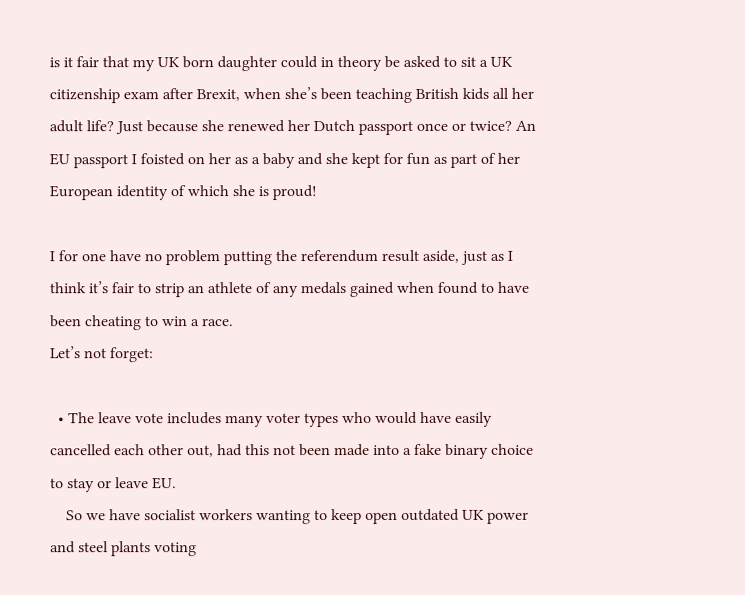is it fair that my UK born daughter could in theory be asked to sit a UK citizenship exam after Brexit, when she’s been teaching British kids all her adult life? Just because she renewed her Dutch passport once or twice? An EU passport I foisted on her as a baby and she kept for fun as part of her European identity of which she is proud!

I for one have no problem putting the referendum result aside, just as I think it’s fair to strip an athlete of any medals gained when found to have been cheating to win a race.
Let’s not forget:

  • The leave vote includes many voter types who would have easily cancelled each other out, had this not been made into a fake binary choice to stay or leave EU.
    So we have socialist workers wanting to keep open outdated UK power and steel plants voting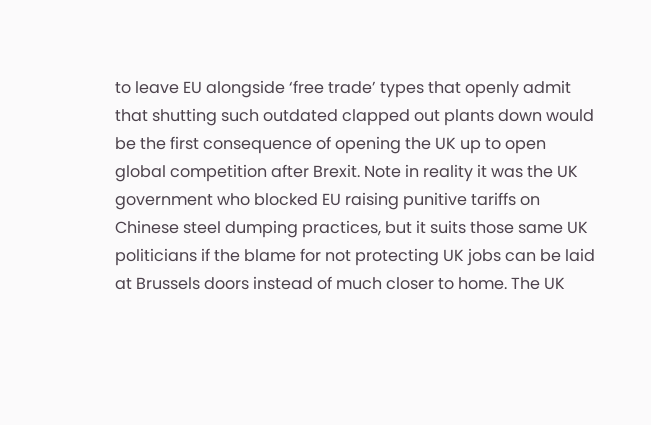to leave EU alongside ‘free trade’ types that openly admit that shutting such outdated clapped out plants down would be the first consequence of opening the UK up to open global competition after Brexit. Note in reality it was the UK government who blocked EU raising punitive tariffs on Chinese steel dumping practices, but it suits those same UK politicians if the blame for not protecting UK jobs can be laid at Brussels doors instead of much closer to home. The UK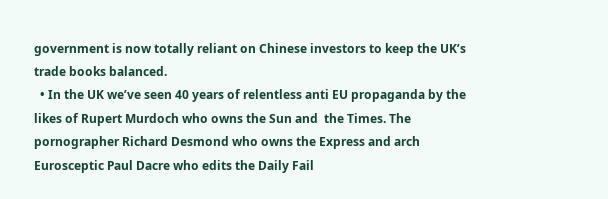government is now totally reliant on Chinese investors to keep the UK’s trade books balanced.
  • In the UK we’ve seen 40 years of relentless anti EU propaganda by the likes of Rupert Murdoch who owns the Sun and  the Times. The pornographer Richard Desmond who owns the Express and arch Eurosceptic Paul Dacre who edits the Daily Fail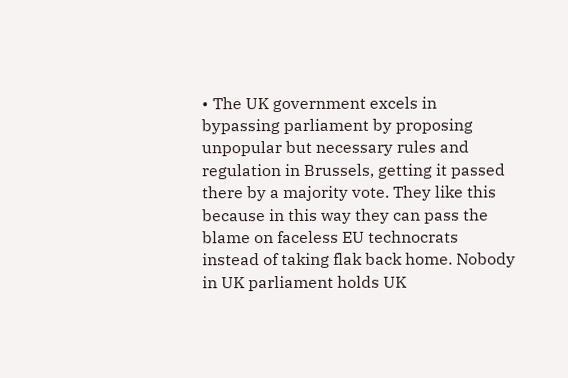• The UK government excels in bypassing parliament by proposing unpopular but necessary rules and regulation in Brussels, getting it passed there by a majority vote. They like this because in this way they can pass the blame on faceless EU technocrats instead of taking flak back home. Nobody in UK parliament holds UK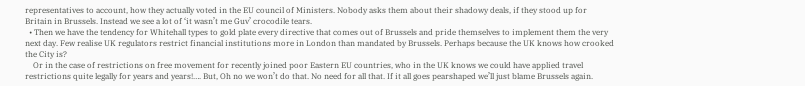representatives to account, how they actually voted in the EU council of Ministers. Nobody asks them about their shadowy deals, if they stood up for Britain in Brussels. Instead we see a lot of ‘it wasn’t me Guv’ crocodile tears.
  • Then we have the tendency for Whitehall types to gold plate every directive that comes out of Brussels and pride themselves to implement them the very next day. Few realise UK regulators restrict financial institutions more in London than mandated by Brussels. Perhaps because the UK knows how crooked the City is?
    Or in the case of restrictions on free movement for recently joined poor Eastern EU countries, who in the UK knows we could have applied travel restrictions quite legally for years and years!…. But, Oh no we won’t do that. No need for all that. If it all goes pearshaped we’ll just blame Brussels again.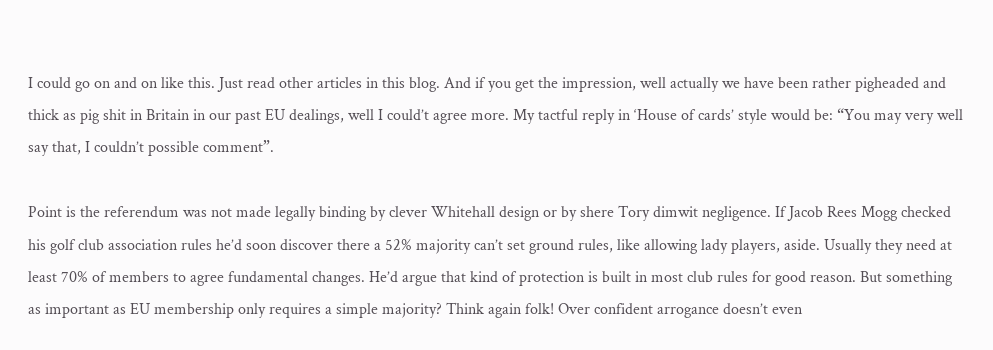I could go on and on like this. Just read other articles in this blog. And if you get the impression, well actually we have been rather pigheaded and thick as pig shit in Britain in our past EU dealings, well I could’t agree more. My tactful reply in ‘House of cards’ style would be: “You may very well say that, I couldn’t possible comment”.

Point is the referendum was not made legally binding by clever Whitehall design or by shere Tory dimwit negligence. If Jacob Rees Mogg checked his golf club association rules he’d soon discover there a 52% majority can’t set ground rules, like allowing lady players, aside. Usually they need at least 70% of members to agree fundamental changes. He’d argue that kind of protection is built in most club rules for good reason. But something as important as EU membership only requires a simple majority? Think again folk! Over confident arrogance doesn’t even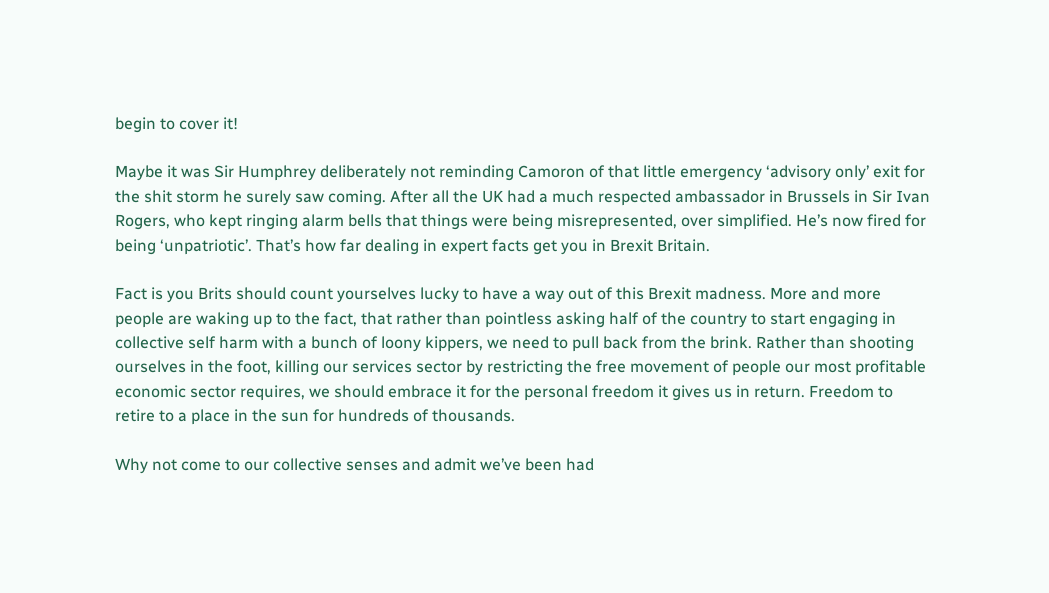begin to cover it!

Maybe it was Sir Humphrey deliberately not reminding Camoron of that little emergency ‘advisory only’ exit for the shit storm he surely saw coming. After all the UK had a much respected ambassador in Brussels in Sir Ivan Rogers, who kept ringing alarm bells that things were being misrepresented, over simplified. He’s now fired for being ‘unpatriotic’. That’s how far dealing in expert facts get you in Brexit Britain.

Fact is you Brits should count yourselves lucky to have a way out of this Brexit madness. More and more people are waking up to the fact, that rather than pointless asking half of the country to start engaging in collective self harm with a bunch of loony kippers, we need to pull back from the brink. Rather than shooting ourselves in the foot, killing our services sector by restricting the free movement of people our most profitable economic sector requires, we should embrace it for the personal freedom it gives us in return. Freedom to retire to a place in the sun for hundreds of thousands.

Why not come to our collective senses and admit we’ve been had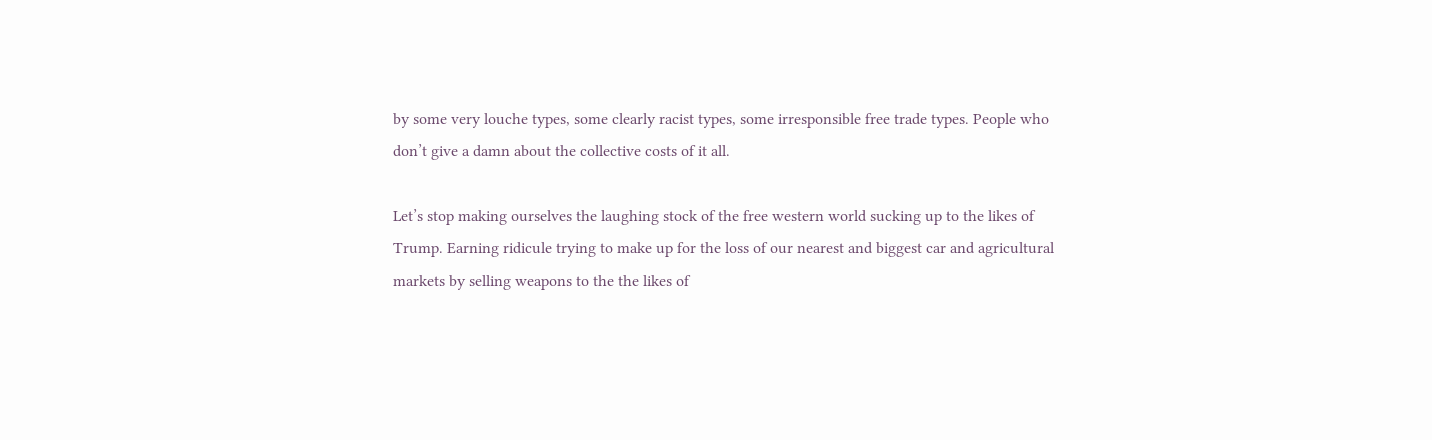by some very louche types, some clearly racist types, some irresponsible free trade types. People who don’t give a damn about the collective costs of it all.

Let’s stop making ourselves the laughing stock of the free western world sucking up to the likes of Trump. Earning ridicule trying to make up for the loss of our nearest and biggest car and agricultural markets by selling weapons to the the likes of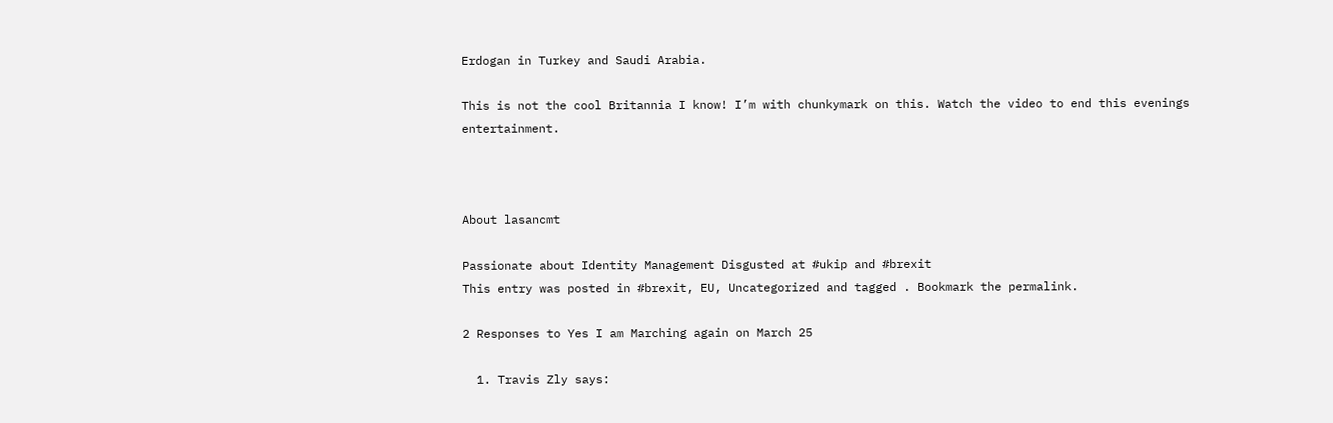Erdogan in Turkey and Saudi Arabia.

This is not the cool Britannia I know! I’m with chunkymark on this. Watch the video to end this evenings entertainment.



About lasancmt

Passionate about Identity Management Disgusted at #ukip and #brexit
This entry was posted in #brexit, EU, Uncategorized and tagged . Bookmark the permalink.

2 Responses to Yes I am Marching again on March 25

  1. Travis Zly says: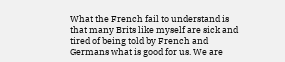What the French fail to understand is that many Brits like myself are sick and tired of being told by French and Germans what is good for us. We are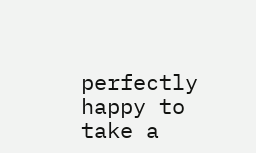perfectly happy to take a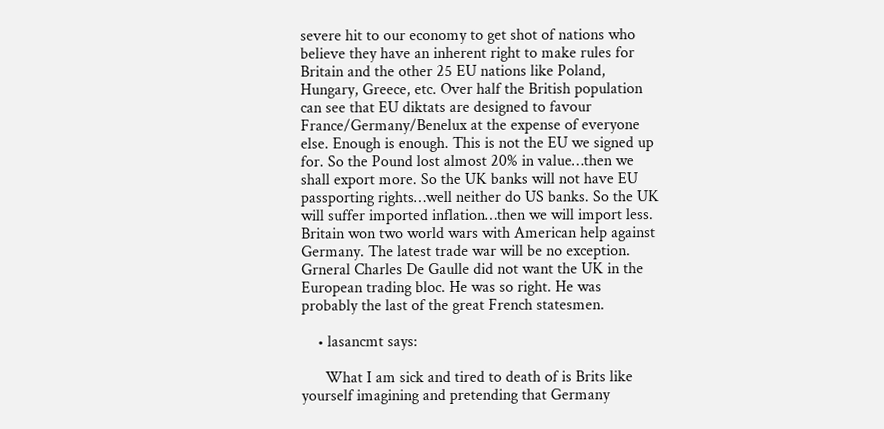severe hit to our economy to get shot of nations who believe they have an inherent right to make rules for Britain and the other 25 EU nations like Poland, Hungary, Greece, etc. Over half the British population can see that EU diktats are designed to favour France/Germany/Benelux at the expense of everyone else. Enough is enough. This is not the EU we signed up for. So the Pound lost almost 20% in value…then we shall export more. So the UK banks will not have EU passporting rights…well neither do US banks. So the UK will suffer imported inflation…then we will import less. Britain won two world wars with American help against Germany. The latest trade war will be no exception. Grneral Charles De Gaulle did not want the UK in the European trading bloc. He was so right. He was probably the last of the great French statesmen.

    • lasancmt says:

      What I am sick and tired to death of is Brits like yourself imagining and pretending that Germany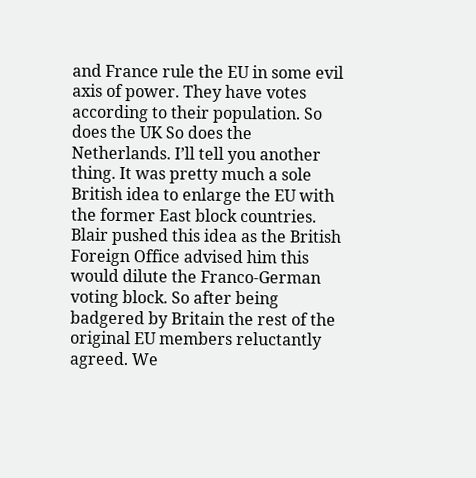and France rule the EU in some evil axis of power. They have votes according to their population. So does the UK So does the Netherlands. I’ll tell you another thing. It was pretty much a sole British idea to enlarge the EU with the former East block countries. Blair pushed this idea as the British Foreign Office advised him this would dilute the Franco-German voting block. So after being badgered by Britain the rest of the original EU members reluctantly agreed. We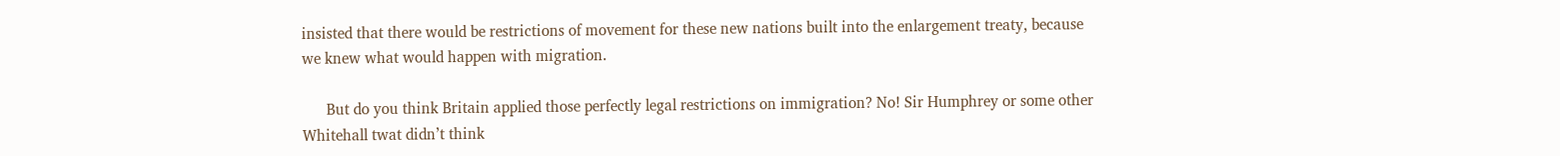insisted that there would be restrictions of movement for these new nations built into the enlargement treaty, because we knew what would happen with migration.

      But do you think Britain applied those perfectly legal restrictions on immigration? No! Sir Humphrey or some other Whitehall twat didn’t think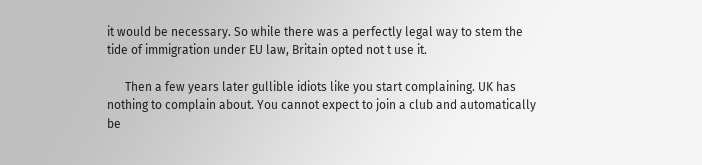it would be necessary. So while there was a perfectly legal way to stem the tide of immigration under EU law, Britain opted not t use it.

      Then a few years later gullible idiots like you start complaining. UK has nothing to complain about. You cannot expect to join a club and automatically be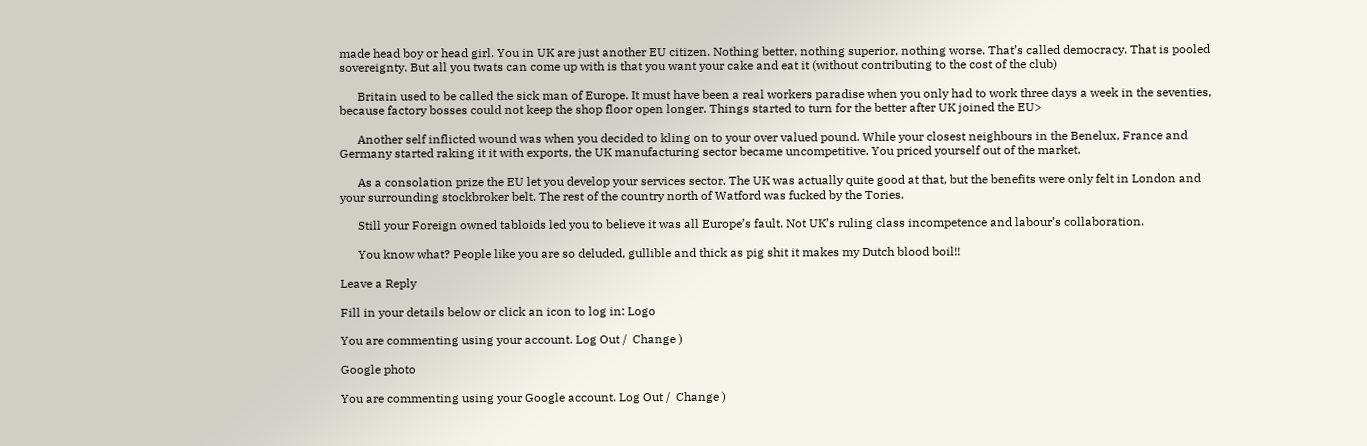made head boy or head girl. You in UK are just another EU citizen. Nothing better, nothing superior, nothing worse. That’s called democracy. That is pooled sovereignty. But all you twats can come up with is that you want your cake and eat it (without contributing to the cost of the club)

      Britain used to be called the sick man of Europe. It must have been a real workers paradise when you only had to work three days a week in the seventies, because factory bosses could not keep the shop floor open longer. Things started to turn for the better after UK joined the EU>

      Another self inflicted wound was when you decided to kling on to your over valued pound. While your closest neighbours in the Benelux, France and Germany started raking it it with exports, the UK manufacturing sector became uncompetitive. You priced yourself out of the market.

      As a consolation prize the EU let you develop your services sector. The UK was actually quite good at that, but the benefits were only felt in London and your surrounding stockbroker belt. The rest of the country north of Watford was fucked by the Tories.

      Still your Foreign owned tabloids led you to believe it was all Europe’s fault. Not UK’s ruling class incompetence and labour’s collaboration.

      You know what? People like you are so deluded, gullible and thick as pig shit it makes my Dutch blood boil!!

Leave a Reply

Fill in your details below or click an icon to log in: Logo

You are commenting using your account. Log Out /  Change )

Google photo

You are commenting using your Google account. Log Out /  Change )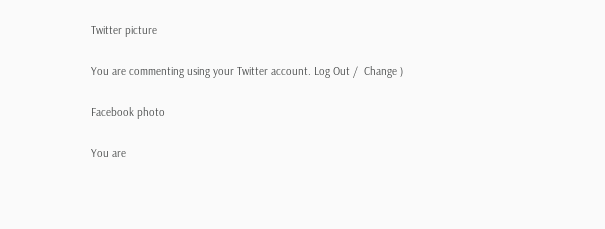Twitter picture

You are commenting using your Twitter account. Log Out /  Change )

Facebook photo

You are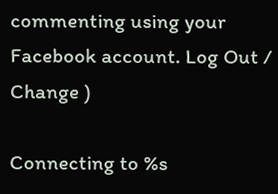commenting using your Facebook account. Log Out /  Change )

Connecting to %s